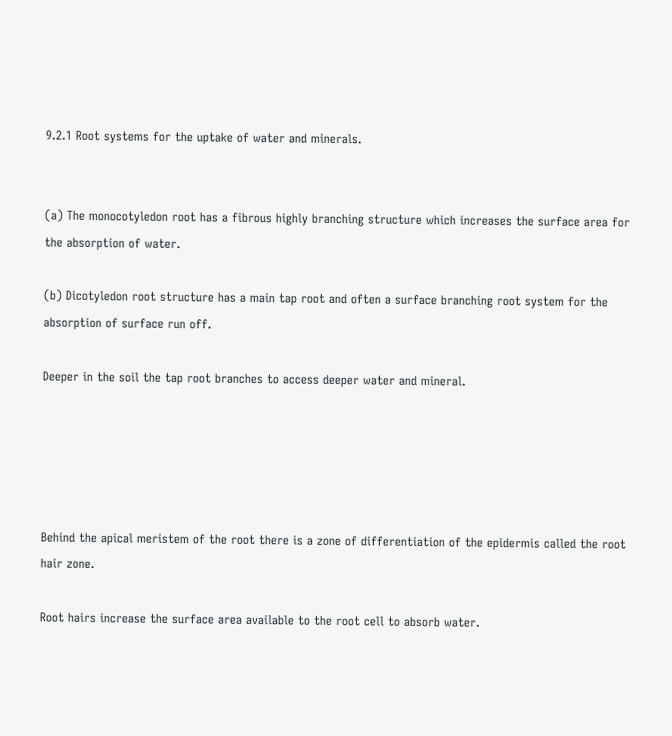9.2.1 Root systems for the uptake of water and minerals.


(a) The monocotyledon root has a fibrous highly branching structure which increases the surface area for the absorption of water.

(b) Dicotyledon root structure has a main tap root and often a surface branching root system for the absorption of surface run off.

Deeper in the soil the tap root branches to access deeper water and mineral.





Behind the apical meristem of the root there is a zone of differentiation of the epidermis called the root hair zone.

Root hairs increase the surface area available to the root cell to absorb water.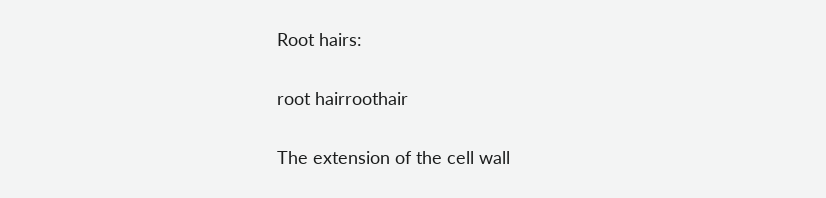Root hairs:


root hairroothair


The extension of the cell wall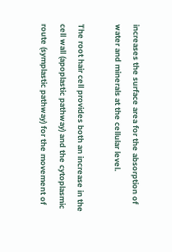increases the surface area for the absorption of water and minerals at the cellular level.

The root hair cell provides both an increase in the cell wall (apoplastic pathway) and the cytoplasmic route (symplastic pathway) for the movement of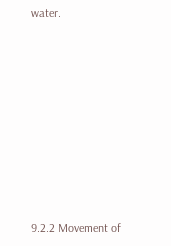water.









9.2.2 Movement of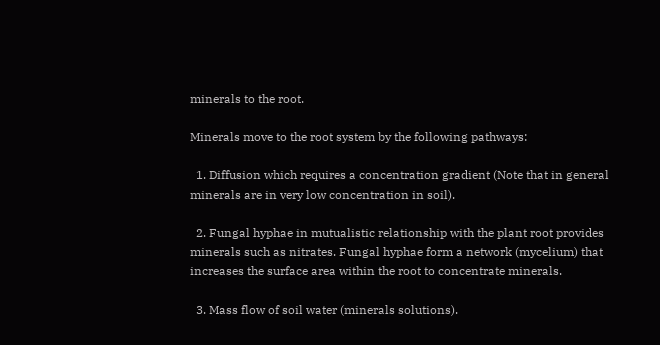minerals to the root.

Minerals move to the root system by the following pathways:

  1. Diffusion which requires a concentration gradient (Note that in general minerals are in very low concentration in soil).

  2. Fungal hyphae in mutualistic relationship with the plant root provides minerals such as nitrates. Fungal hyphae form a network (mycelium) that increases the surface area within the root to concentrate minerals.

  3. Mass flow of soil water (minerals solutions).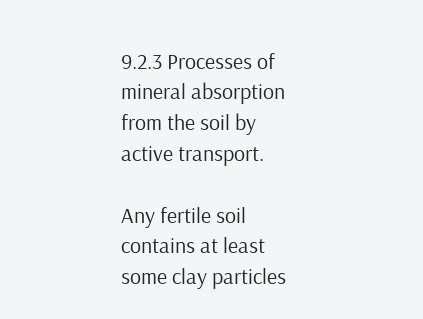9.2.3 Processes of mineral absorption from the soil by active transport.

Any fertile soil contains at least some clay particles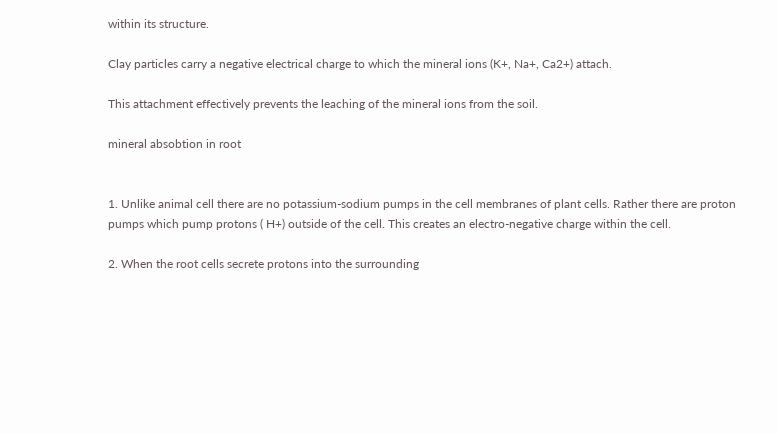within its structure.

Clay particles carry a negative electrical charge to which the mineral ions (K+, Na+, Ca2+) attach.

This attachment effectively prevents the leaching of the mineral ions from the soil.

mineral absobtion in root


1. Unlike animal cell there are no potassium-sodium pumps in the cell membranes of plant cells. Rather there are proton pumps which pump protons ( H+) outside of the cell. This creates an electro-negative charge within the cell.

2. When the root cells secrete protons into the surrounding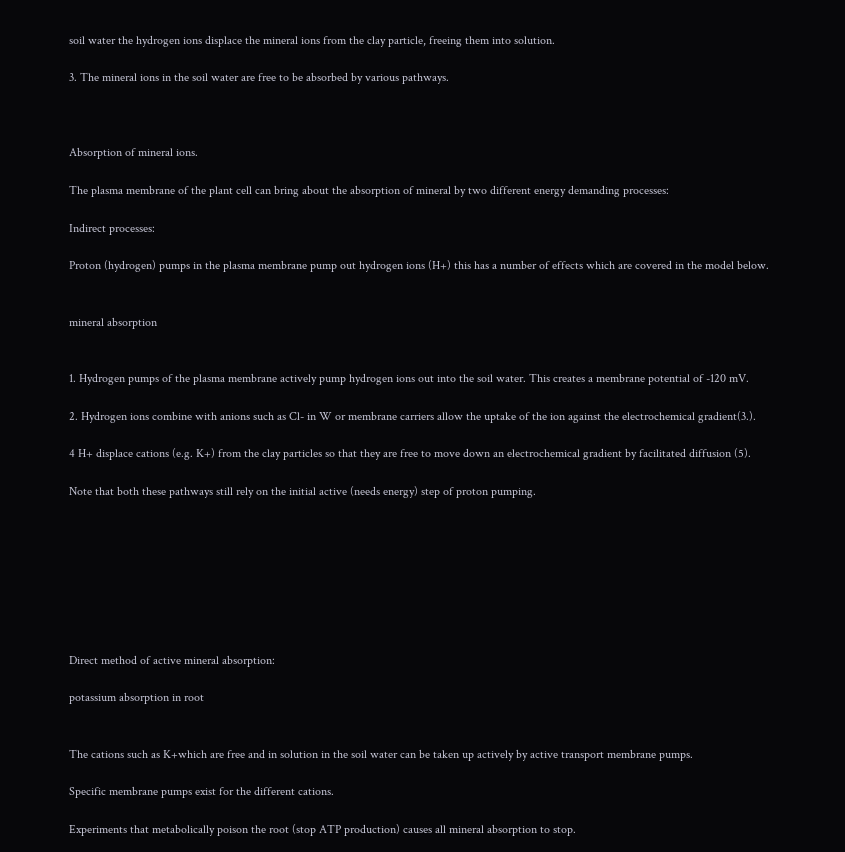soil water the hydrogen ions displace the mineral ions from the clay particle, freeing them into solution.

3. The mineral ions in the soil water are free to be absorbed by various pathways.



Absorption of mineral ions.

The plasma membrane of the plant cell can bring about the absorption of mineral by two different energy demanding processes:

Indirect processes:

Proton (hydrogen) pumps in the plasma membrane pump out hydrogen ions (H+) this has a number of effects which are covered in the model below.


mineral absorption


1. Hydrogen pumps of the plasma membrane actively pump hydrogen ions out into the soil water. This creates a membrane potential of -120 mV.

2. Hydrogen ions combine with anions such as Cl- in W or membrane carriers allow the uptake of the ion against the electrochemical gradient(3.).

4 H+ displace cations (e.g. K+) from the clay particles so that they are free to move down an electrochemical gradient by facilitated diffusion (5).

Note that both these pathways still rely on the initial active (needs energy) step of proton pumping.








Direct method of active mineral absorption:

potassium absorption in root


The cations such as K+which are free and in solution in the soil water can be taken up actively by active transport membrane pumps.

Specific membrane pumps exist for the different cations.

Experiments that metabolically poison the root (stop ATP production) causes all mineral absorption to stop.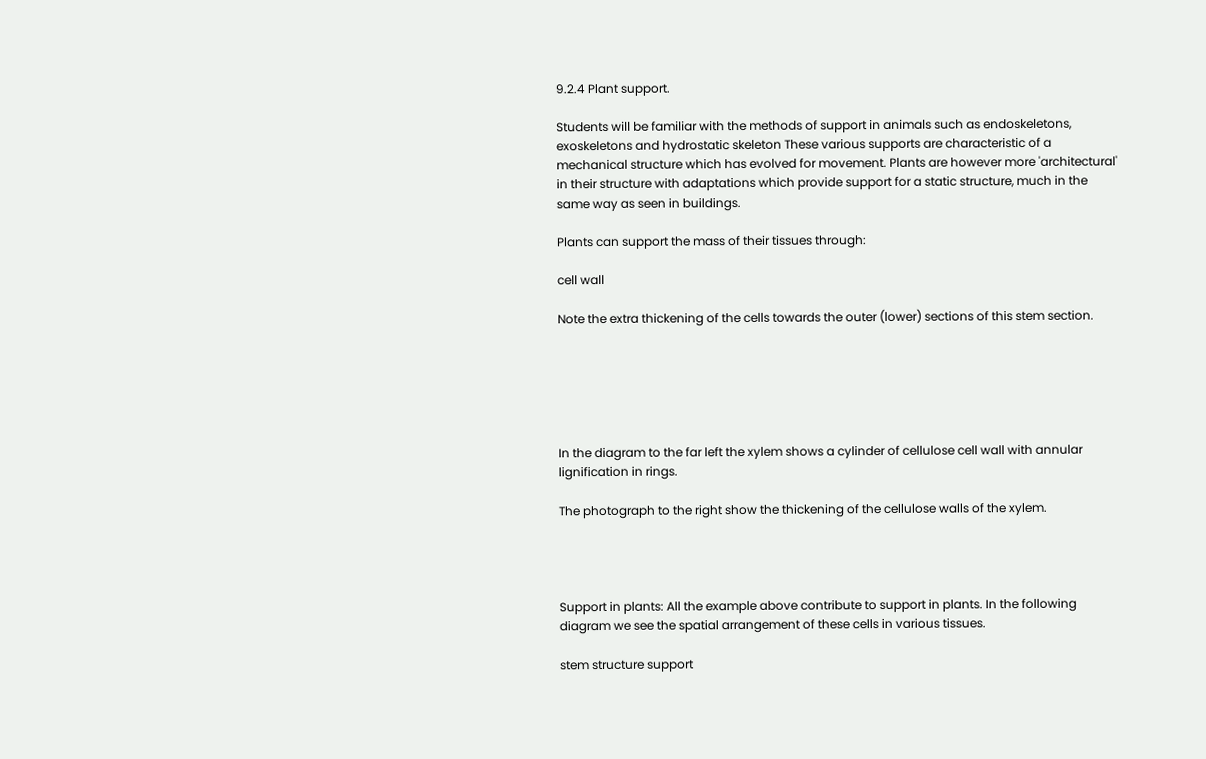9.2.4 Plant support.

Students will be familiar with the methods of support in animals such as endoskeletons, exoskeletons and hydrostatic skeleton These various supports are characteristic of a mechanical structure which has evolved for movement. Plants are however more 'architectural' in their structure with adaptations which provide support for a static structure, much in the same way as seen in buildings.

Plants can support the mass of their tissues through:

cell wall

Note the extra thickening of the cells towards the outer (lower) sections of this stem section.






In the diagram to the far left the xylem shows a cylinder of cellulose cell wall with annular lignification in rings.

The photograph to the right show the thickening of the cellulose walls of the xylem.




Support in plants: All the example above contribute to support in plants. In the following diagram we see the spatial arrangement of these cells in various tissues.

stem structure support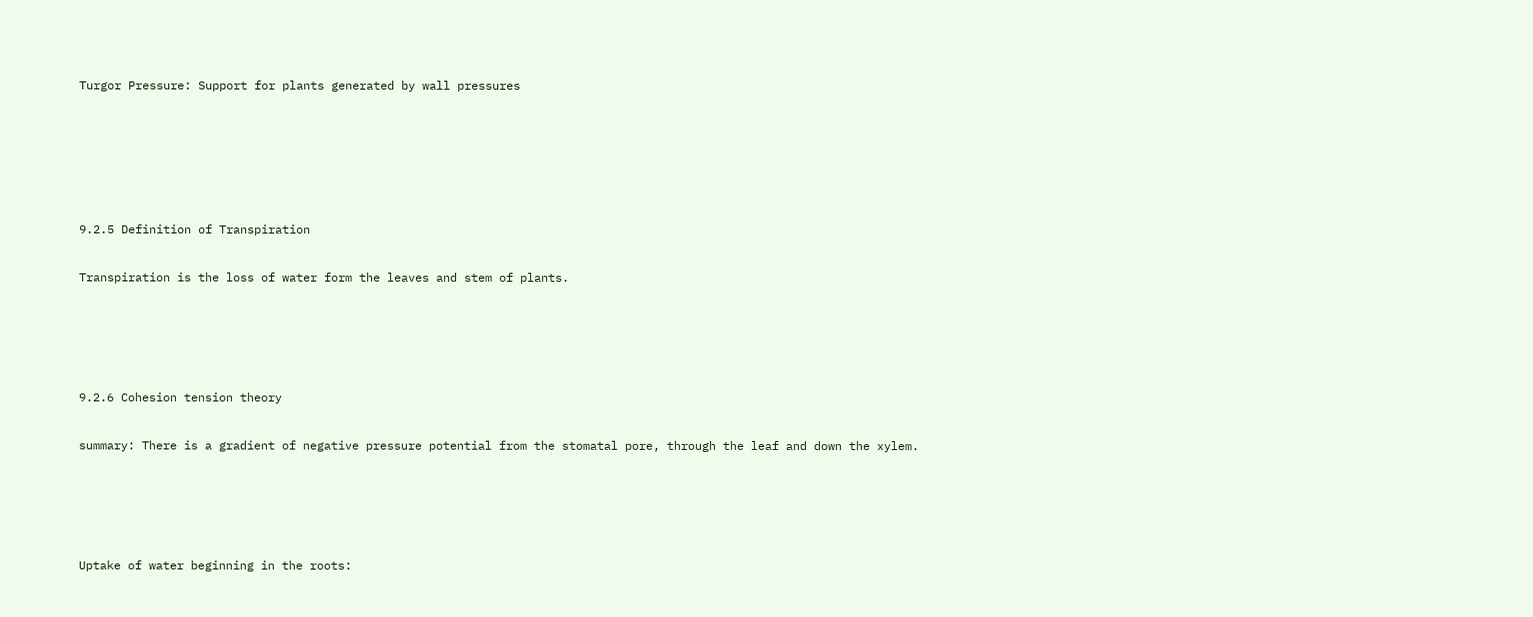Turgor Pressure: Support for plants generated by wall pressures





9.2.5 Definition of Transpiration

Transpiration is the loss of water form the leaves and stem of plants.




9.2.6 Cohesion tension theory

summary: There is a gradient of negative pressure potential from the stomatal pore, through the leaf and down the xylem.




Uptake of water beginning in the roots: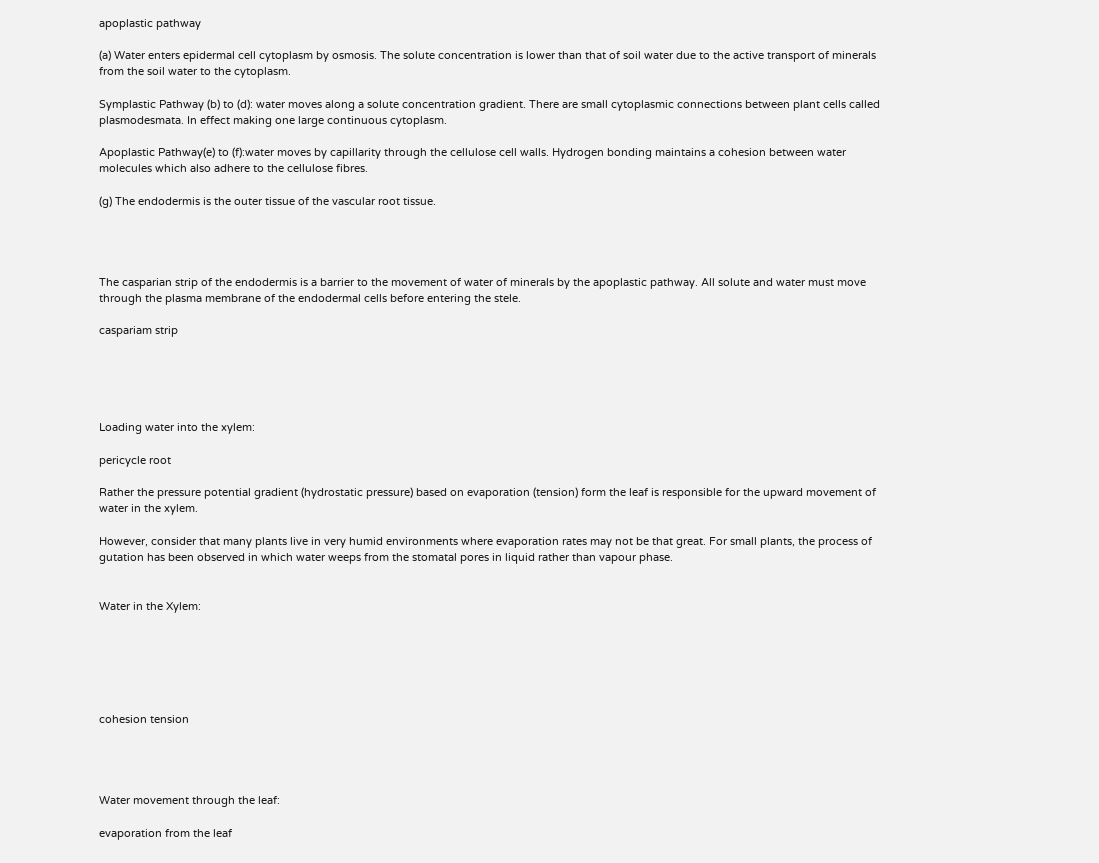apoplastic pathway

(a) Water enters epidermal cell cytoplasm by osmosis. The solute concentration is lower than that of soil water due to the active transport of minerals from the soil water to the cytoplasm.

Symplastic Pathway (b) to (d): water moves along a solute concentration gradient. There are small cytoplasmic connections between plant cells called plasmodesmata. In effect making one large continuous cytoplasm.

Apoplastic Pathway(e) to (f):water moves by capillarity through the cellulose cell walls. Hydrogen bonding maintains a cohesion between water molecules which also adhere to the cellulose fibres.

(g) The endodermis is the outer tissue of the vascular root tissue.




The casparian strip of the endodermis is a barrier to the movement of water of minerals by the apoplastic pathway. All solute and water must move through the plasma membrane of the endodermal cells before entering the stele.

caspariam strip





Loading water into the xylem:

pericycle root

Rather the pressure potential gradient (hydrostatic pressure) based on evaporation (tension) form the leaf is responsible for the upward movement of water in the xylem.

However, consider that many plants live in very humid environments where evaporation rates may not be that great. For small plants, the process of gutation has been observed in which water weeps from the stomatal pores in liquid rather than vapour phase.


Water in the Xylem:






cohesion tension




Water movement through the leaf:

evaporation from the leaf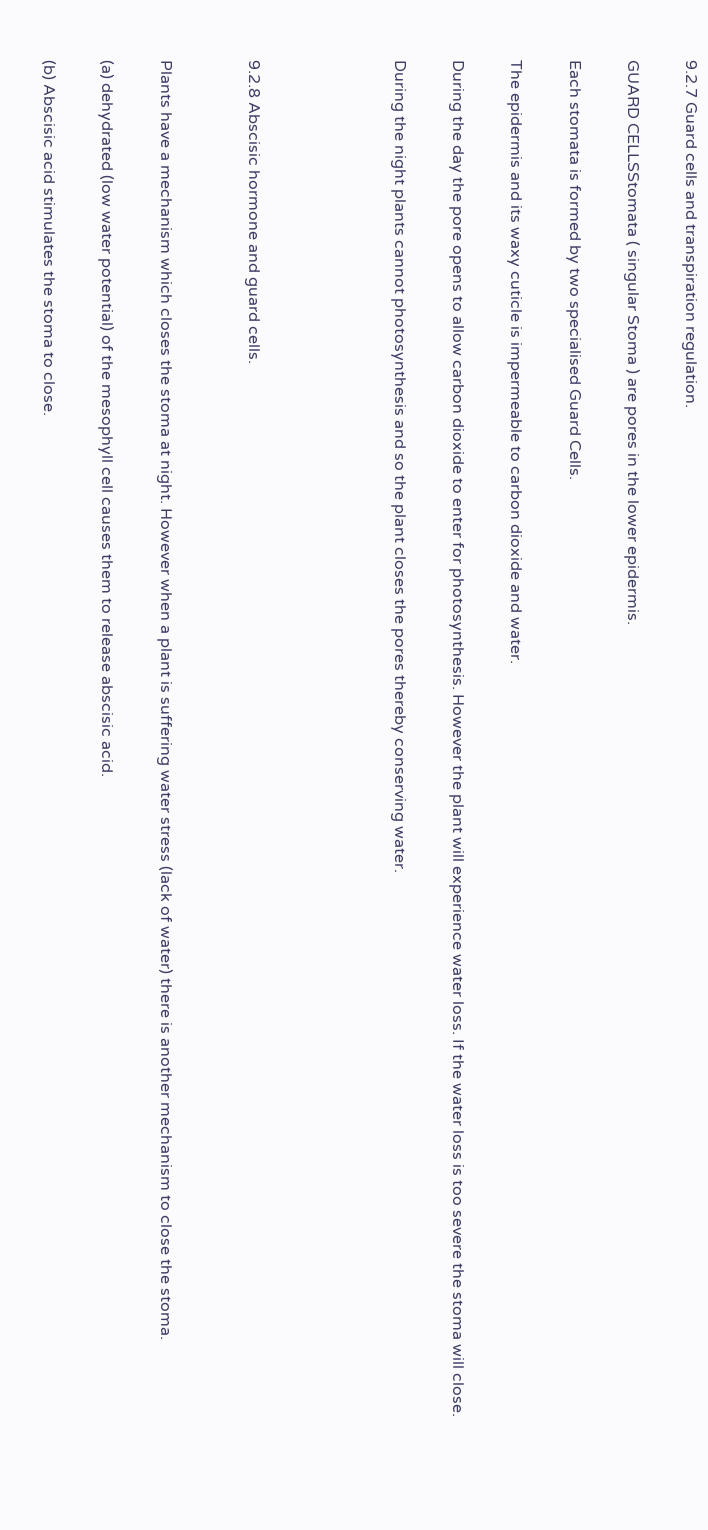9.2.7 Guard cells and transpiration regulation.

GUARD CELLSStomata ( singular Stoma ) are pores in the lower epidermis.

Each stomata is formed by two specialised Guard Cells.

The epidermis and its waxy cuticle is impermeable to carbon dioxide and water.

During the day the pore opens to allow carbon dioxide to enter for photosynthesis. However the plant will experience water loss. If the water loss is too severe the stoma will close.

During the night plants cannot photosynthesis and so the plant closes the pores thereby conserving water.




9.2.8 Abscisic hormone and guard cells.


Plants have a mechanism which closes the stoma at night. However when a plant is suffering water stress (lack of water) there is another mechanism to close the stoma.

(a) dehydrated (low water potential) of the mesophyll cell causes them to release abscisic acid.

(b) Abscisic acid stimulates the stoma to close.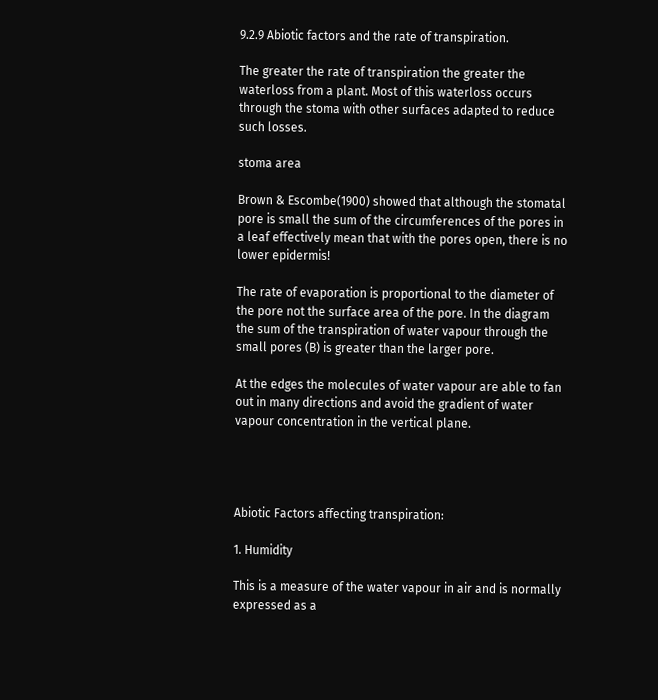9.2.9 Abiotic factors and the rate of transpiration.

The greater the rate of transpiration the greater the waterloss from a plant. Most of this waterloss occurs through the stoma with other surfaces adapted to reduce such losses.

stoma area

Brown & Escombe(1900) showed that although the stomatal pore is small the sum of the circumferences of the pores in a leaf effectively mean that with the pores open, there is no lower epidermis!

The rate of evaporation is proportional to the diameter of the pore not the surface area of the pore. In the diagram the sum of the transpiration of water vapour through the small pores (B) is greater than the larger pore.

At the edges the molecules of water vapour are able to fan out in many directions and avoid the gradient of water vapour concentration in the vertical plane.




Abiotic Factors affecting transpiration:

1. Humidity

This is a measure of the water vapour in air and is normally expressed as a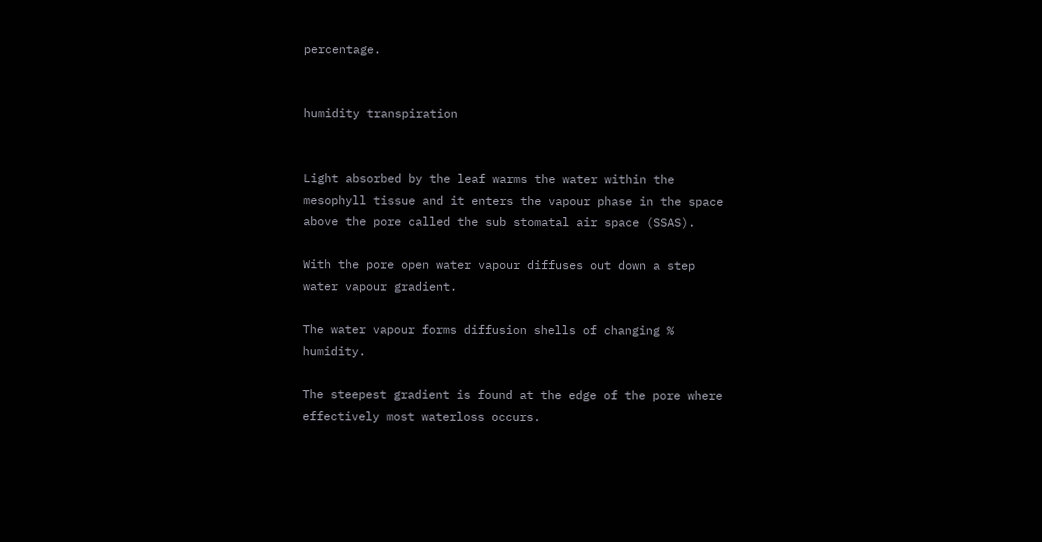percentage.


humidity transpiration


Light absorbed by the leaf warms the water within the mesophyll tissue and it enters the vapour phase in the space above the pore called the sub stomatal air space (SSAS).

With the pore open water vapour diffuses out down a step water vapour gradient.

The water vapour forms diffusion shells of changing % humidity.

The steepest gradient is found at the edge of the pore where effectively most waterloss occurs.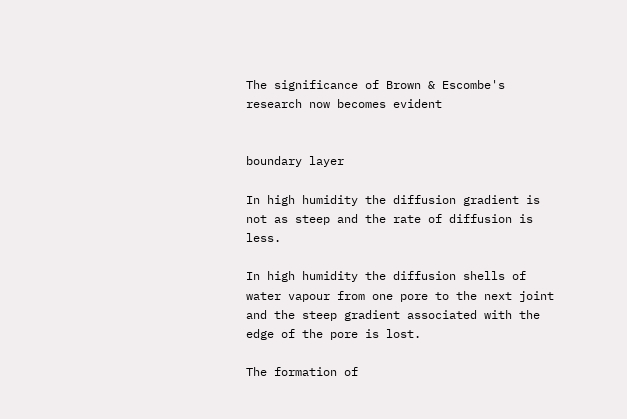The significance of Brown & Escombe's research now becomes evident


boundary layer

In high humidity the diffusion gradient is not as steep and the rate of diffusion is less.

In high humidity the diffusion shells of water vapour from one pore to the next joint and the steep gradient associated with the edge of the pore is lost.

The formation of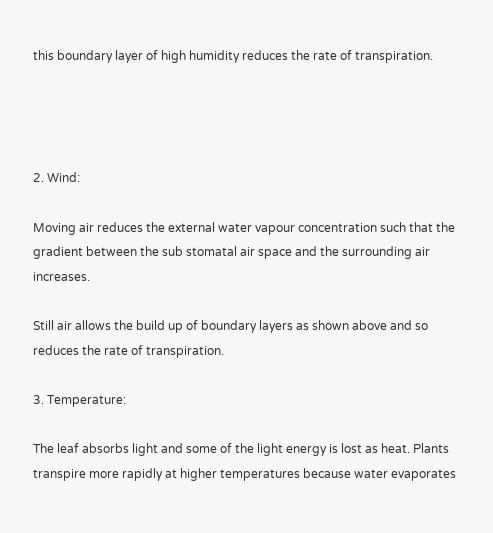this boundary layer of high humidity reduces the rate of transpiration.




2. Wind:

Moving air reduces the external water vapour concentration such that the gradient between the sub stomatal air space and the surrounding air increases.

Still air allows the build up of boundary layers as shown above and so reduces the rate of transpiration.

3. Temperature:

The leaf absorbs light and some of the light energy is lost as heat. Plants transpire more rapidly at higher temperatures because water evaporates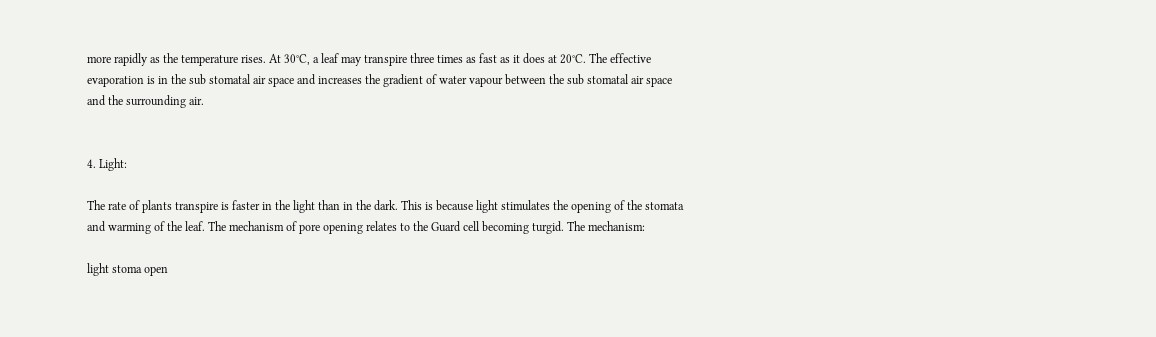more rapidly as the temperature rises. At 30°C, a leaf may transpire three times as fast as it does at 20°C. The effective evaporation is in the sub stomatal air space and increases the gradient of water vapour between the sub stomatal air space and the surrounding air.


4. Light:

The rate of plants transpire is faster in the light than in the dark. This is because light stimulates the opening of the stomata and warming of the leaf. The mechanism of pore opening relates to the Guard cell becoming turgid. The mechanism:

light stoma open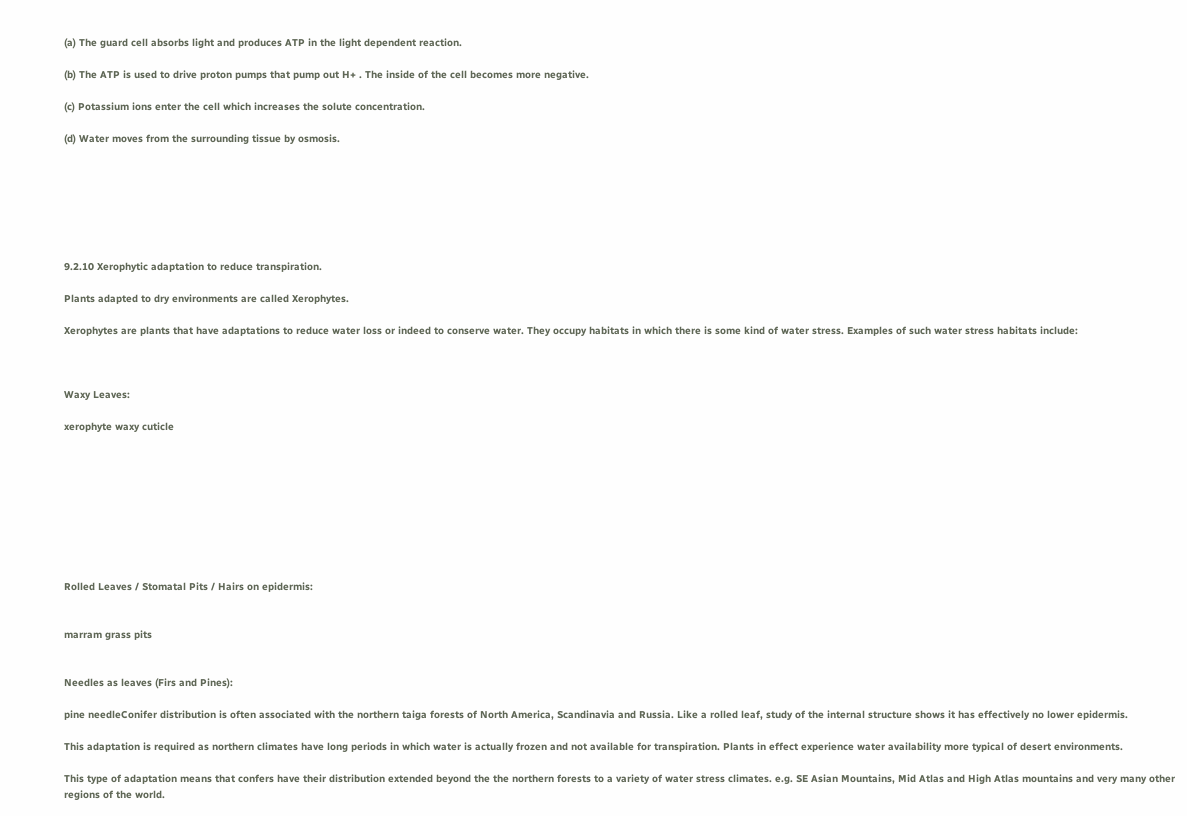(a) The guard cell absorbs light and produces ATP in the light dependent reaction.

(b) The ATP is used to drive proton pumps that pump out H+ . The inside of the cell becomes more negative.

(c) Potassium ions enter the cell which increases the solute concentration.

(d) Water moves from the surrounding tissue by osmosis.







9.2.10 Xerophytic adaptation to reduce transpiration.

Plants adapted to dry environments are called Xerophytes.

Xerophytes are plants that have adaptations to reduce water loss or indeed to conserve water. They occupy habitats in which there is some kind of water stress. Examples of such water stress habitats include:



Waxy Leaves:

xerophyte waxy cuticle









Rolled Leaves / Stomatal Pits / Hairs on epidermis:


marram grass pits


Needles as leaves (Firs and Pines):

pine needleConifer distribution is often associated with the northern taiga forests of North America, Scandinavia and Russia. Like a rolled leaf, study of the internal structure shows it has effectively no lower epidermis.

This adaptation is required as northern climates have long periods in which water is actually frozen and not available for transpiration. Plants in effect experience water availability more typical of desert environments.

This type of adaptation means that confers have their distribution extended beyond the the northern forests to a variety of water stress climates. e.g. SE Asian Mountains, Mid Atlas and High Atlas mountains and very many other regions of the world.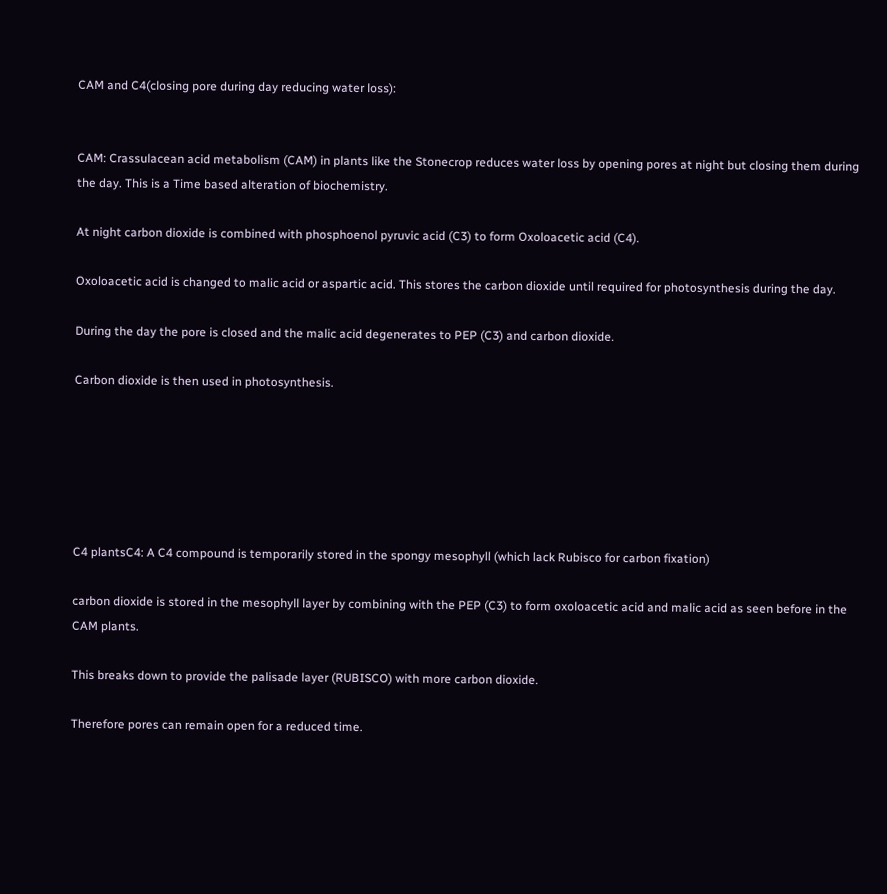CAM and C4(closing pore during day reducing water loss):


CAM: Crassulacean acid metabolism (CAM) in plants like the Stonecrop reduces water loss by opening pores at night but closing them during the day. This is a Time based alteration of biochemistry.

At night carbon dioxide is combined with phosphoenol pyruvic acid (C3) to form Oxoloacetic acid (C4).

Oxoloacetic acid is changed to malic acid or aspartic acid. This stores the carbon dioxide until required for photosynthesis during the day.

During the day the pore is closed and the malic acid degenerates to PEP (C3) and carbon dioxide.

Carbon dioxide is then used in photosynthesis.






C4 plantsC4: A C4 compound is temporarily stored in the spongy mesophyll (which lack Rubisco for carbon fixation)

carbon dioxide is stored in the mesophyll layer by combining with the PEP (C3) to form oxoloacetic acid and malic acid as seen before in the CAM plants.

This breaks down to provide the palisade layer (RUBISCO) with more carbon dioxide.

Therefore pores can remain open for a reduced time.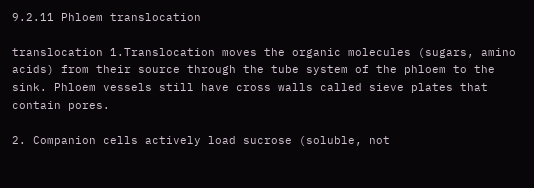9.2.11 Phloem translocation

translocation 1.Translocation moves the organic molecules (sugars, amino acids) from their source through the tube system of the phloem to the sink. Phloem vessels still have cross walls called sieve plates that contain pores.

2. Companion cells actively load sucrose (soluble, not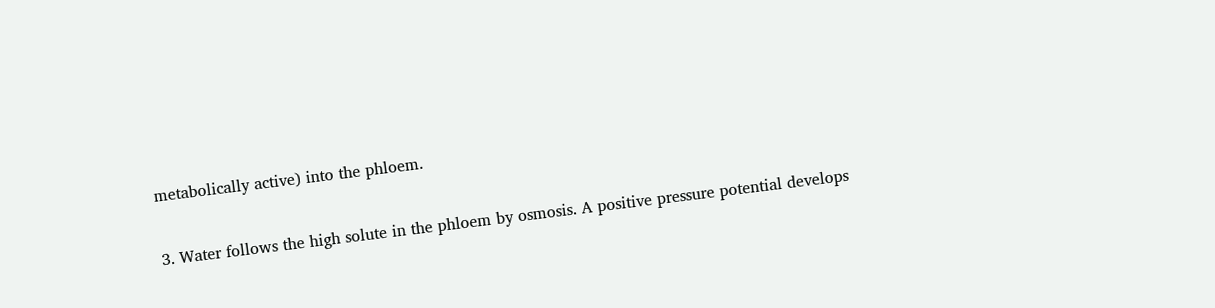metabolically active) into the phloem.

3. Water follows the high solute in the phloem by osmosis. A positive pressure potential develops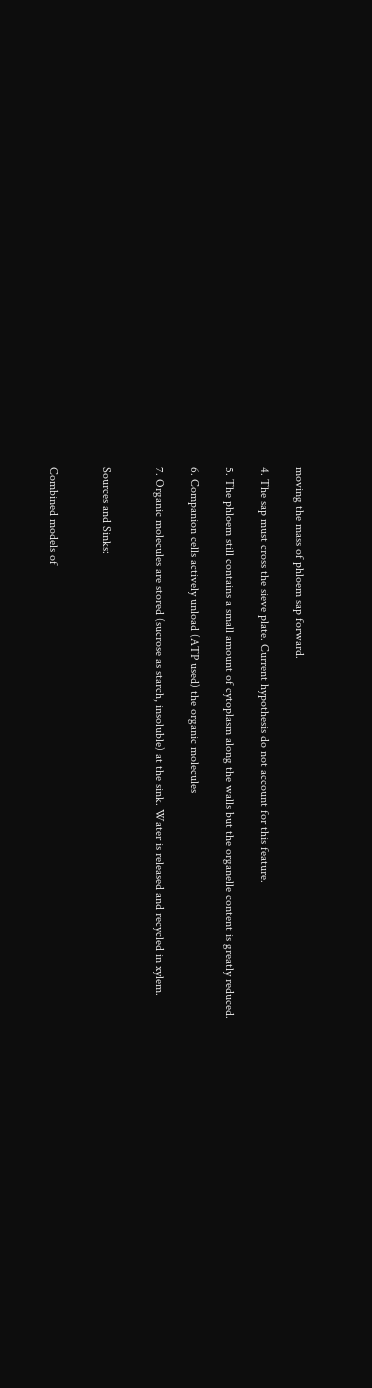moving the mass of phloem sap forward.

4. The sap must cross the sieve plate. Current hypothesis do not account for this feature.

5. The phloem still contains a small amount of cytoplasm along the walls but the organelle content is greatly reduced.

6. Companion cells actively unload (ATP used) the organic molecules

7. Organic molecules are stored (sucrose as starch, insoluble) at the sink. Water is released and recycled in xylem.


Sources and Sinks:


Combined models of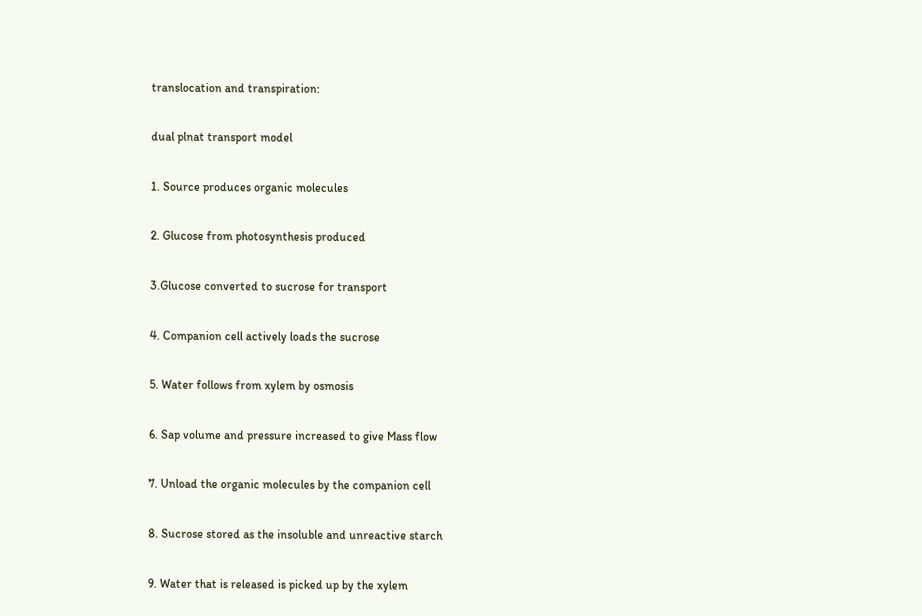translocation and transpiration:

dual plnat transport model

1. Source produces organic molecules

2. Glucose from photosynthesis produced

3.Glucose converted to sucrose for transport

4. Companion cell actively loads the sucrose

5. Water follows from xylem by osmosis

6. Sap volume and pressure increased to give Mass flow

7. Unload the organic molecules by the companion cell

8. Sucrose stored as the insoluble and unreactive starch

9. Water that is released is picked up by the xylem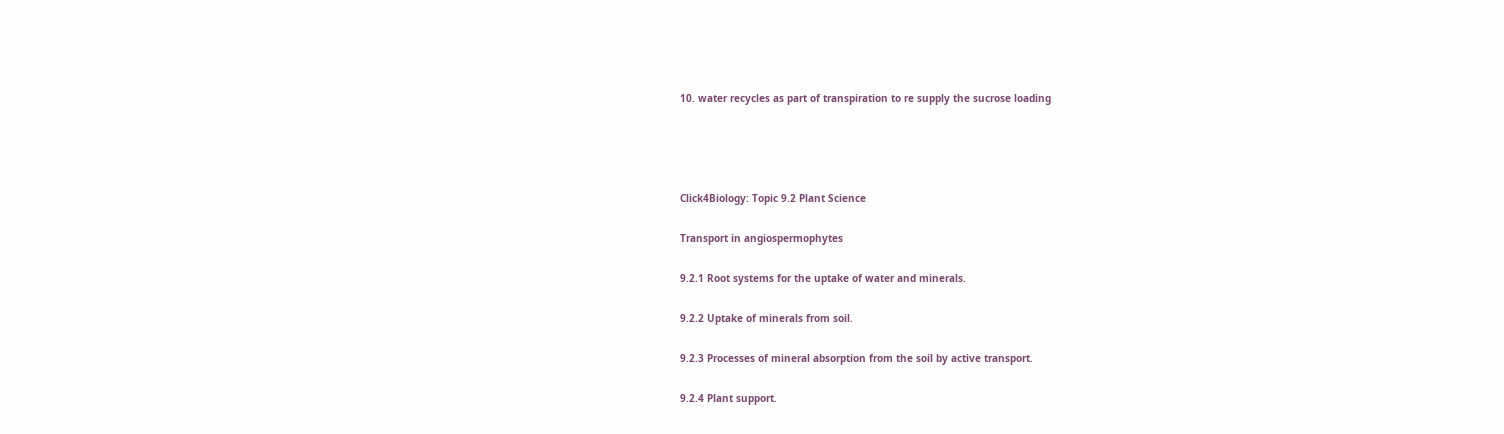10. water recycles as part of transpiration to re supply the sucrose loading




Click4Biology: Topic 9.2 Plant Science

Transport in angiospermophytes

9.2.1 Root systems for the uptake of water and minerals.

9.2.2 Uptake of minerals from soil.

9.2.3 Processes of mineral absorption from the soil by active transport.

9.2.4 Plant support.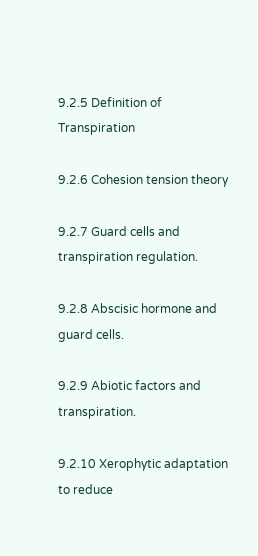9.2.5 Definition of Transpiration

9.2.6 Cohesion tension theory

9.2.7 Guard cells and transpiration regulation.

9.2.8 Abscisic hormone and guard cells.

9.2.9 Abiotic factors and transpiration.

9.2.10 Xerophytic adaptation to reduce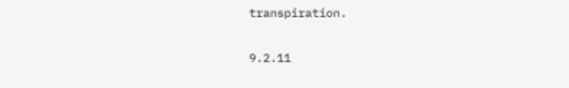transpiration.

9.2.11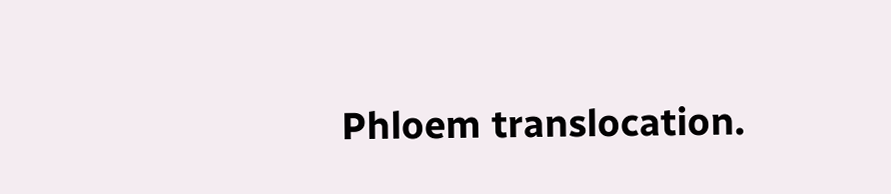Phloem translocation.